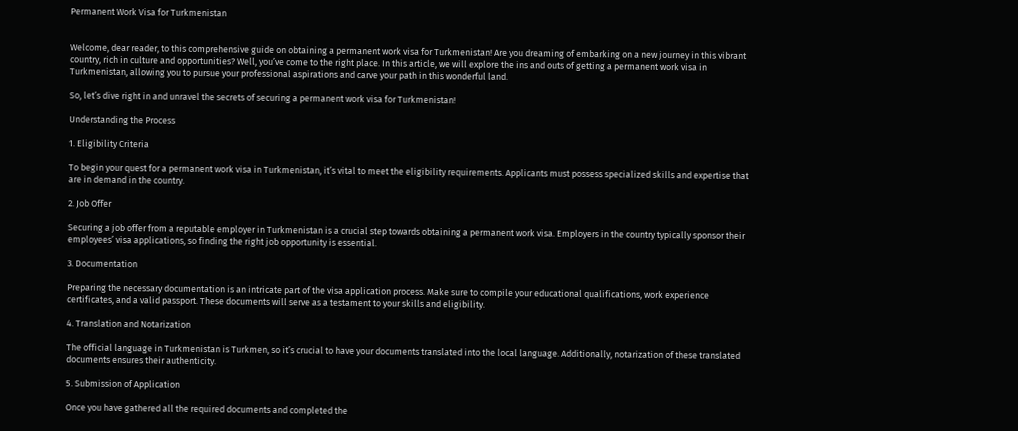Permanent Work Visa for Turkmenistan


Welcome, dear reader, to this comprehensive guide on obtaining a permanent work visa for Turkmenistan! Are you dreaming of embarking on a new journey in this vibrant country, rich in culture and opportunities? Well, you’ve come to the right place. In this article, we will explore the ins and outs of getting a permanent work visa in Turkmenistan, allowing you to pursue your professional aspirations and carve your path in this wonderful land.

So, let’s dive right in and unravel the secrets of securing a permanent work visa for Turkmenistan!

Understanding the Process

1. Eligibility Criteria

To begin your quest for a permanent work visa in Turkmenistan, it’s vital to meet the eligibility requirements. Applicants must possess specialized skills and expertise that are in demand in the country.

2. Job Offer

Securing a job offer from a reputable employer in Turkmenistan is a crucial step towards obtaining a permanent work visa. Employers in the country typically sponsor their employees’ visa applications, so finding the right job opportunity is essential.

3. Documentation

Preparing the necessary documentation is an intricate part of the visa application process. Make sure to compile your educational qualifications, work experience certificates, and a valid passport. These documents will serve as a testament to your skills and eligibility.

4. Translation and Notarization

The official language in Turkmenistan is Turkmen, so it’s crucial to have your documents translated into the local language. Additionally, notarization of these translated documents ensures their authenticity.

5. Submission of Application

Once you have gathered all the required documents and completed the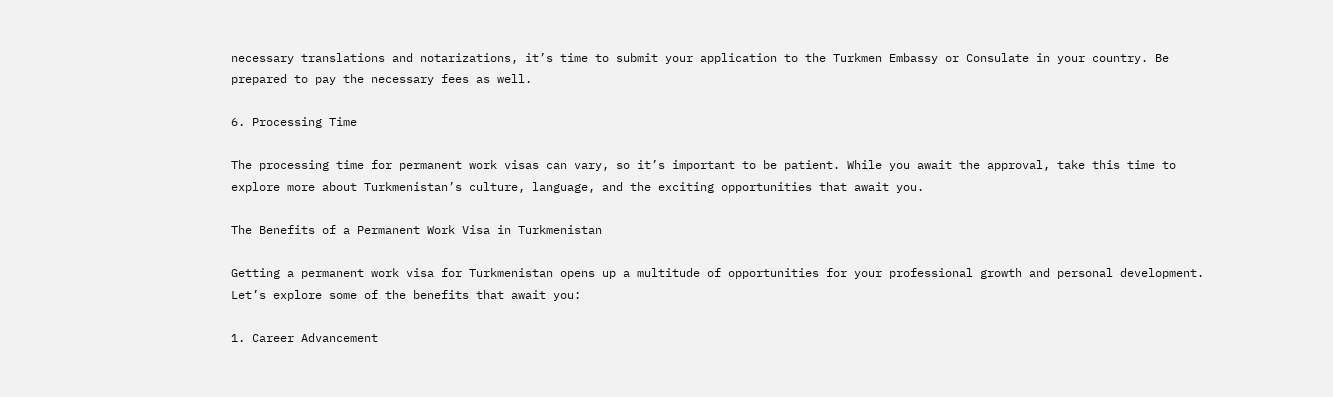necessary translations and notarizations, it’s time to submit your application to the Turkmen Embassy or Consulate in your country. Be prepared to pay the necessary fees as well.

6. Processing Time

The processing time for permanent work visas can vary, so it’s important to be patient. While you await the approval, take this time to explore more about Turkmenistan’s culture, language, and the exciting opportunities that await you.

The Benefits of a Permanent Work Visa in Turkmenistan

Getting a permanent work visa for Turkmenistan opens up a multitude of opportunities for your professional growth and personal development. Let’s explore some of the benefits that await you:

1. Career Advancement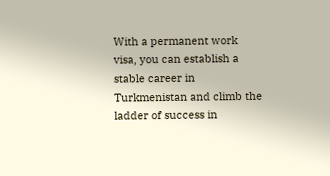With a permanent work visa, you can establish a stable career in Turkmenistan and climb the ladder of success in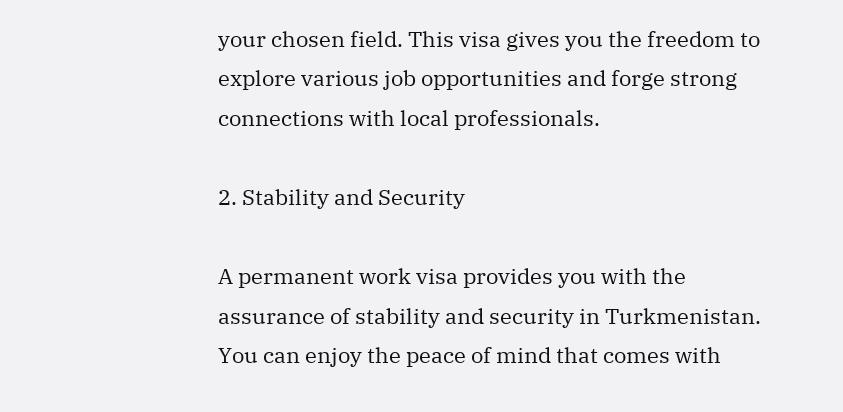your chosen field. This visa gives you the freedom to explore various job opportunities and forge strong connections with local professionals.

2. Stability and Security

A permanent work visa provides you with the assurance of stability and security in Turkmenistan. You can enjoy the peace of mind that comes with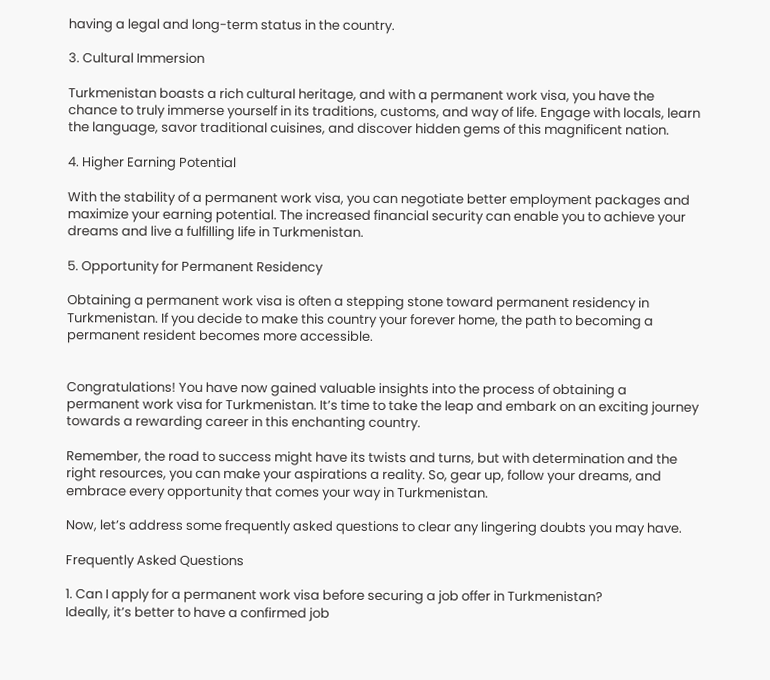having a legal and long-term status in the country.

3. Cultural Immersion

Turkmenistan boasts a rich cultural heritage, and with a permanent work visa, you have the chance to truly immerse yourself in its traditions, customs, and way of life. Engage with locals, learn the language, savor traditional cuisines, and discover hidden gems of this magnificent nation.

4. Higher Earning Potential

With the stability of a permanent work visa, you can negotiate better employment packages and maximize your earning potential. The increased financial security can enable you to achieve your dreams and live a fulfilling life in Turkmenistan.

5. Opportunity for Permanent Residency

Obtaining a permanent work visa is often a stepping stone toward permanent residency in Turkmenistan. If you decide to make this country your forever home, the path to becoming a permanent resident becomes more accessible.


Congratulations! You have now gained valuable insights into the process of obtaining a permanent work visa for Turkmenistan. It’s time to take the leap and embark on an exciting journey towards a rewarding career in this enchanting country.

Remember, the road to success might have its twists and turns, but with determination and the right resources, you can make your aspirations a reality. So, gear up, follow your dreams, and embrace every opportunity that comes your way in Turkmenistan.

Now, let’s address some frequently asked questions to clear any lingering doubts you may have.

Frequently Asked Questions

1. Can I apply for a permanent work visa before securing a job offer in Turkmenistan?
Ideally, it’s better to have a confirmed job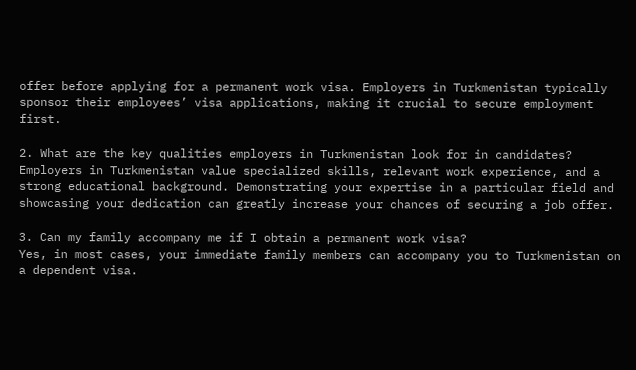offer before applying for a permanent work visa. Employers in Turkmenistan typically sponsor their employees’ visa applications, making it crucial to secure employment first.

2. What are the key qualities employers in Turkmenistan look for in candidates?
Employers in Turkmenistan value specialized skills, relevant work experience, and a strong educational background. Demonstrating your expertise in a particular field and showcasing your dedication can greatly increase your chances of securing a job offer.

3. Can my family accompany me if I obtain a permanent work visa?
Yes, in most cases, your immediate family members can accompany you to Turkmenistan on a dependent visa.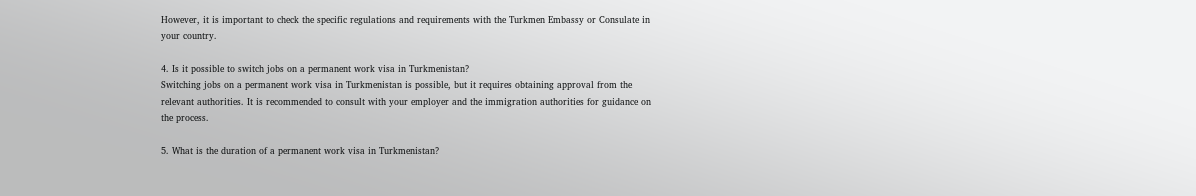However, it is important to check the specific regulations and requirements with the Turkmen Embassy or Consulate in your country.

4. Is it possible to switch jobs on a permanent work visa in Turkmenistan?
Switching jobs on a permanent work visa in Turkmenistan is possible, but it requires obtaining approval from the relevant authorities. It is recommended to consult with your employer and the immigration authorities for guidance on the process.

5. What is the duration of a permanent work visa in Turkmenistan?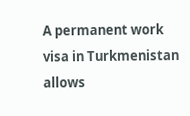A permanent work visa in Turkmenistan allows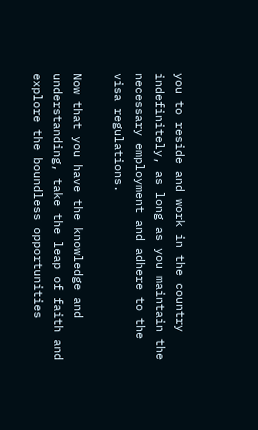you to reside and work in the country indefinitely, as long as you maintain the necessary employment and adhere to the visa regulations.

Now that you have the knowledge and understanding, take the leap of faith and explore the boundless opportunities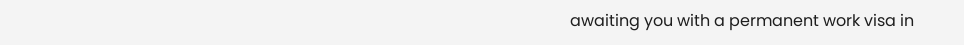awaiting you with a permanent work visa in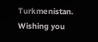Turkmenistan. Wishing you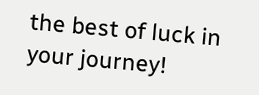the best of luck in your journey!